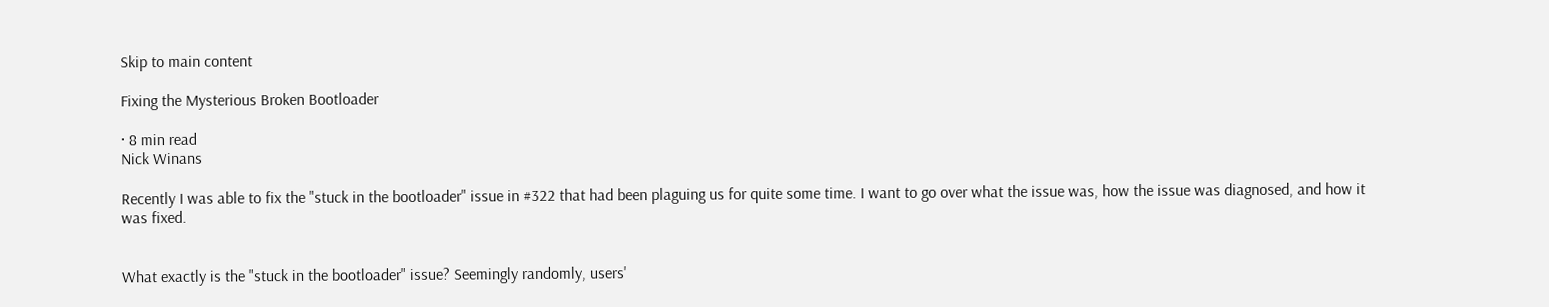Skip to main content

Fixing the Mysterious Broken Bootloader

· 8 min read
Nick Winans

Recently I was able to fix the "stuck in the bootloader" issue in #322 that had been plaguing us for quite some time. I want to go over what the issue was, how the issue was diagnosed, and how it was fixed.


What exactly is the "stuck in the bootloader" issue? Seemingly randomly, users'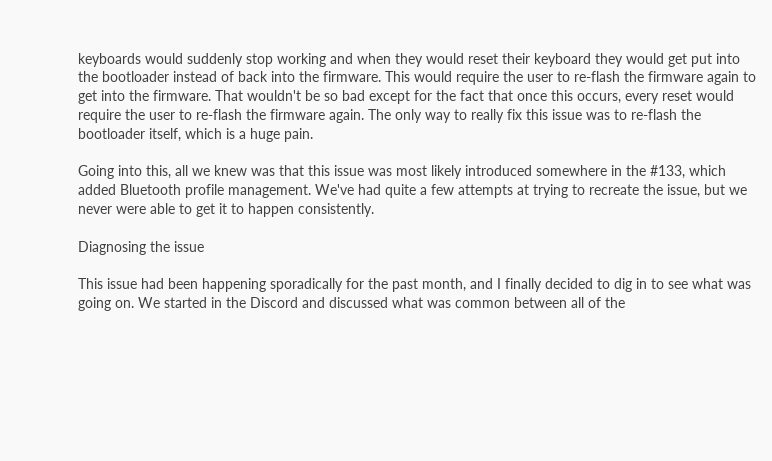keyboards would suddenly stop working and when they would reset their keyboard they would get put into the bootloader instead of back into the firmware. This would require the user to re-flash the firmware again to get into the firmware. That wouldn't be so bad except for the fact that once this occurs, every reset would require the user to re-flash the firmware again. The only way to really fix this issue was to re-flash the bootloader itself, which is a huge pain.

Going into this, all we knew was that this issue was most likely introduced somewhere in the #133, which added Bluetooth profile management. We've had quite a few attempts at trying to recreate the issue, but we never were able to get it to happen consistently.

Diagnosing the issue

This issue had been happening sporadically for the past month, and I finally decided to dig in to see what was going on. We started in the Discord and discussed what was common between all of the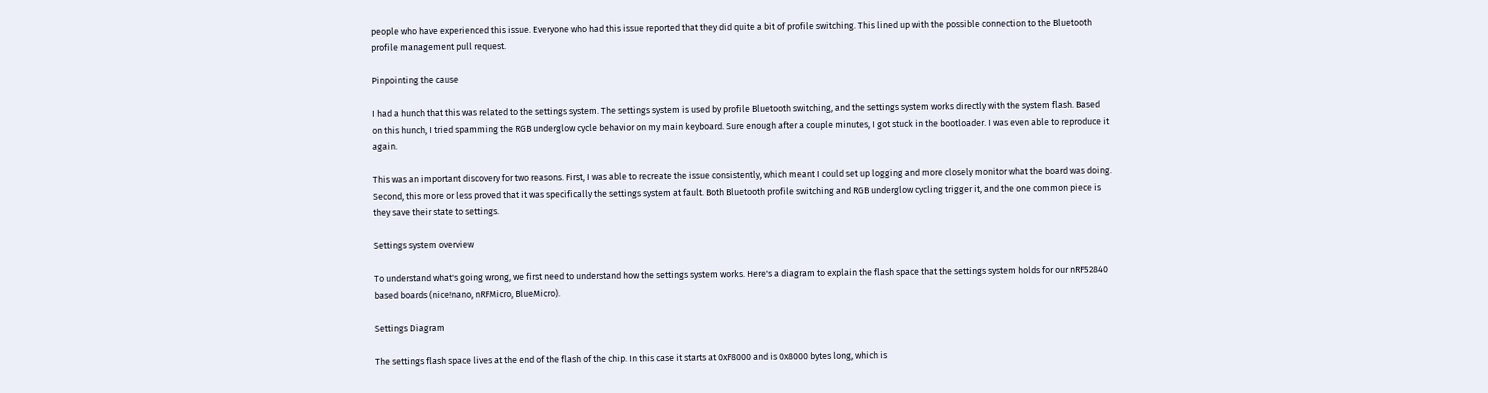people who have experienced this issue. Everyone who had this issue reported that they did quite a bit of profile switching. This lined up with the possible connection to the Bluetooth profile management pull request.

Pinpointing the cause

I had a hunch that this was related to the settings system. The settings system is used by profile Bluetooth switching, and the settings system works directly with the system flash. Based on this hunch, I tried spamming the RGB underglow cycle behavior on my main keyboard. Sure enough after a couple minutes, I got stuck in the bootloader. I was even able to reproduce it again.

This was an important discovery for two reasons. First, I was able to recreate the issue consistently, which meant I could set up logging and more closely monitor what the board was doing. Second, this more or less proved that it was specifically the settings system at fault. Both Bluetooth profile switching and RGB underglow cycling trigger it, and the one common piece is they save their state to settings.

Settings system overview

To understand what's going wrong, we first need to understand how the settings system works. Here's a diagram to explain the flash space that the settings system holds for our nRF52840 based boards (nice!nano, nRFMicro, BlueMicro).

Settings Diagram

The settings flash space lives at the end of the flash of the chip. In this case it starts at 0xF8000 and is 0x8000 bytes long, which is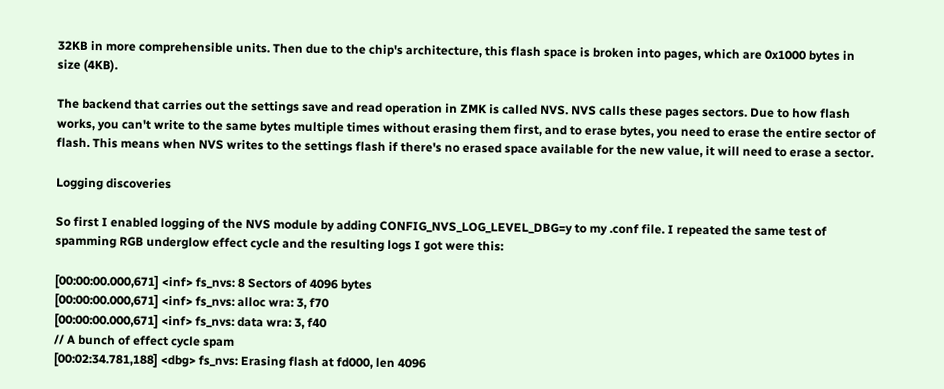32KB in more comprehensible units. Then due to the chip's architecture, this flash space is broken into pages, which are 0x1000 bytes in size (4KB).

The backend that carries out the settings save and read operation in ZMK is called NVS. NVS calls these pages sectors. Due to how flash works, you can't write to the same bytes multiple times without erasing them first, and to erase bytes, you need to erase the entire sector of flash. This means when NVS writes to the settings flash if there's no erased space available for the new value, it will need to erase a sector.

Logging discoveries

So first I enabled logging of the NVS module by adding CONFIG_NVS_LOG_LEVEL_DBG=y to my .conf file. I repeated the same test of spamming RGB underglow effect cycle and the resulting logs I got were this:

[00:00:00.000,671] <inf> fs_nvs: 8 Sectors of 4096 bytes
[00:00:00.000,671] <inf> fs_nvs: alloc wra: 3, f70
[00:00:00.000,671] <inf> fs_nvs: data wra: 3, f40
// A bunch of effect cycle spam
[00:02:34.781,188] <dbg> fs_nvs: Erasing flash at fd000, len 4096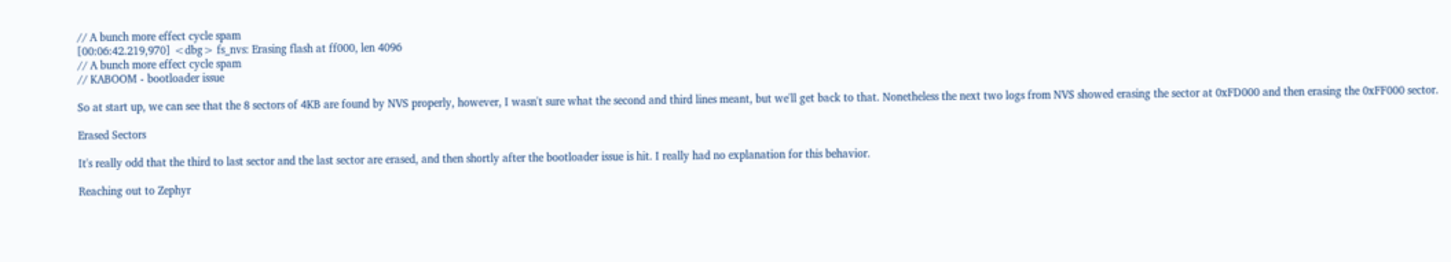// A bunch more effect cycle spam
[00:06:42.219,970] <dbg> fs_nvs: Erasing flash at ff000, len 4096
// A bunch more effect cycle spam
// KABOOM - bootloader issue

So at start up, we can see that the 8 sectors of 4KB are found by NVS properly, however, I wasn't sure what the second and third lines meant, but we'll get back to that. Nonetheless the next two logs from NVS showed erasing the sector at 0xFD000 and then erasing the 0xFF000 sector.

Erased Sectors

It's really odd that the third to last sector and the last sector are erased, and then shortly after the bootloader issue is hit. I really had no explanation for this behavior.

Reaching out to Zephyr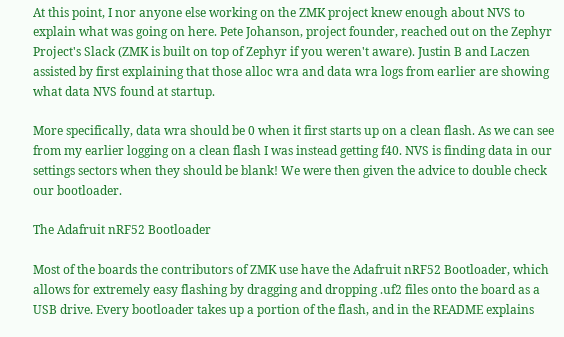At this point, I nor anyone else working on the ZMK project knew enough about NVS to explain what was going on here. Pete Johanson, project founder, reached out on the Zephyr Project's Slack (ZMK is built on top of Zephyr if you weren't aware). Justin B and Laczen assisted by first explaining that those alloc wra and data wra logs from earlier are showing what data NVS found at startup.

More specifically, data wra should be 0 when it first starts up on a clean flash. As we can see from my earlier logging on a clean flash I was instead getting f40. NVS is finding data in our settings sectors when they should be blank! We were then given the advice to double check our bootloader.

The Adafruit nRF52 Bootloader

Most of the boards the contributors of ZMK use have the Adafruit nRF52 Bootloader, which allows for extremely easy flashing by dragging and dropping .uf2 files onto the board as a USB drive. Every bootloader takes up a portion of the flash, and in the README explains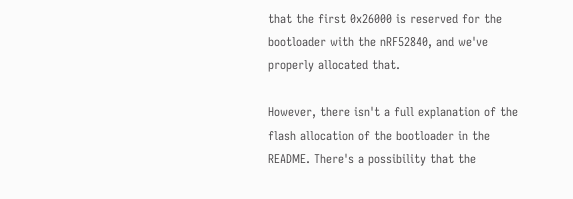that the first 0x26000 is reserved for the bootloader with the nRF52840, and we've properly allocated that.

However, there isn't a full explanation of the flash allocation of the bootloader in the README. There's a possibility that the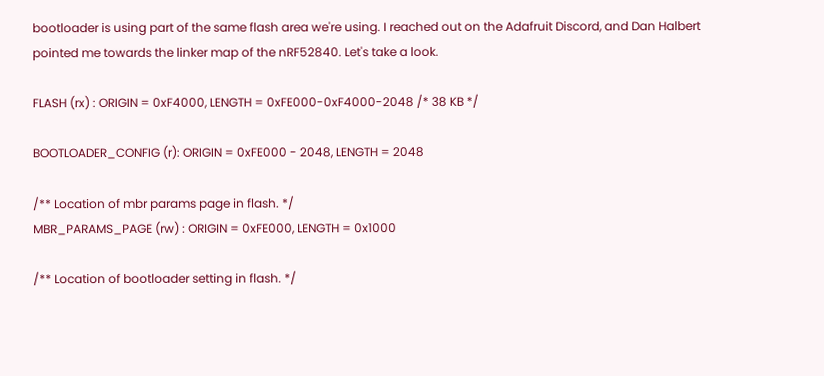bootloader is using part of the same flash area we're using. I reached out on the Adafruit Discord, and Dan Halbert pointed me towards the linker map of the nRF52840. Let's take a look.

FLASH (rx) : ORIGIN = 0xF4000, LENGTH = 0xFE000-0xF4000-2048 /* 38 KB */

BOOTLOADER_CONFIG (r): ORIGIN = 0xFE000 - 2048, LENGTH = 2048

/** Location of mbr params page in flash. */
MBR_PARAMS_PAGE (rw) : ORIGIN = 0xFE000, LENGTH = 0x1000

/** Location of bootloader setting in flash. */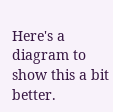Here's a diagram to show this a bit better.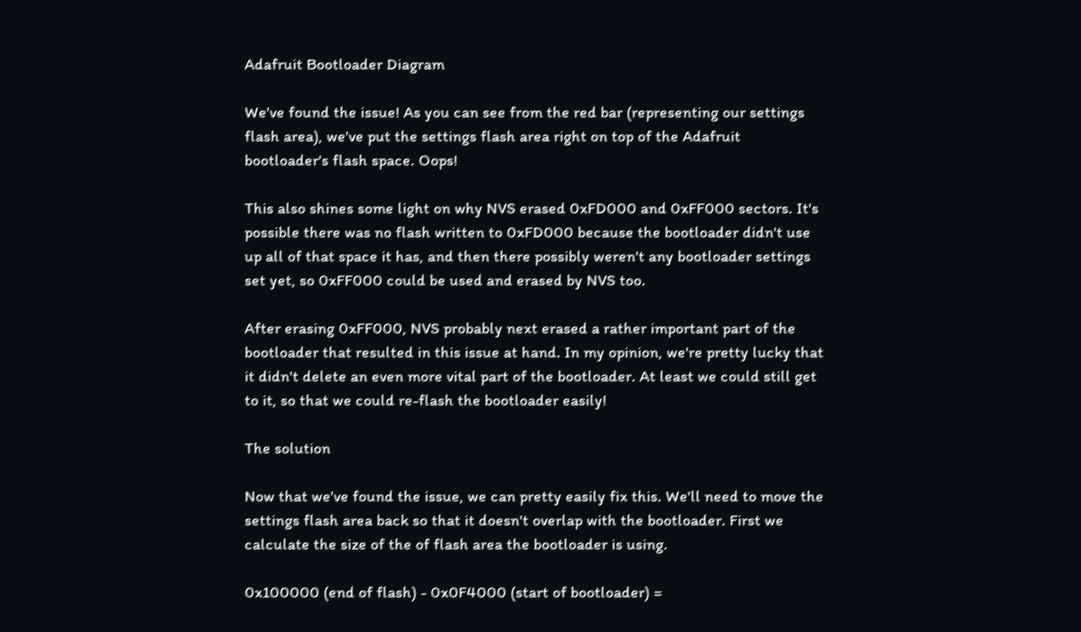Adafruit Bootloader Diagram

We've found the issue! As you can see from the red bar (representing our settings flash area), we've put the settings flash area right on top of the Adafruit bootloader's flash space. Oops!

This also shines some light on why NVS erased 0xFD000 and 0xFF000 sectors. It's possible there was no flash written to 0xFD000 because the bootloader didn't use up all of that space it has, and then there possibly weren't any bootloader settings set yet, so 0xFF000 could be used and erased by NVS too.

After erasing 0xFF000, NVS probably next erased a rather important part of the bootloader that resulted in this issue at hand. In my opinion, we're pretty lucky that it didn't delete an even more vital part of the bootloader. At least we could still get to it, so that we could re-flash the bootloader easily!

The solution

Now that we've found the issue, we can pretty easily fix this. We'll need to move the settings flash area back so that it doesn't overlap with the bootloader. First we calculate the size of the of flash area the bootloader is using.

0x100000 (end of flash) - 0x0F4000 (start of bootloader) =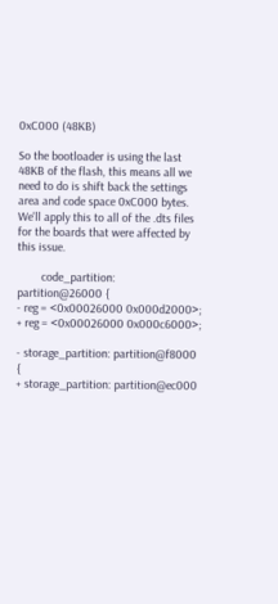0xC000 (48KB)

So the bootloader is using the last 48KB of the flash, this means all we need to do is shift back the settings area and code space 0xC000 bytes. We'll apply this to all of the .dts files for the boards that were affected by this issue.

        code_partition: partition@26000 {
- reg = <0x00026000 0x000d2000>;
+ reg = <0x00026000 0x000c6000>;

- storage_partition: partition@f8000 {
+ storage_partition: partition@ec000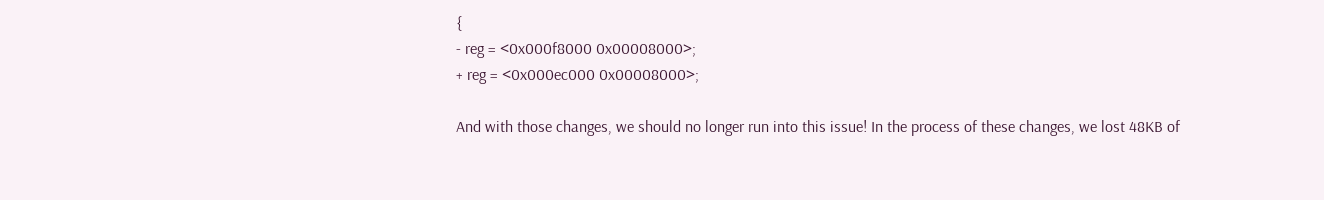{
- reg = <0x000f8000 0x00008000>;
+ reg = <0x000ec000 0x00008000>;

And with those changes, we should no longer run into this issue! In the process of these changes, we lost 48KB of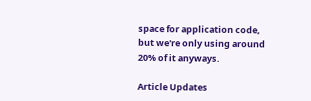space for application code, but we're only using around 20% of it anyways.

Article Updates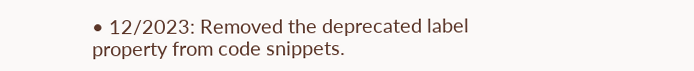• 12/2023: Removed the deprecated label property from code snippets.